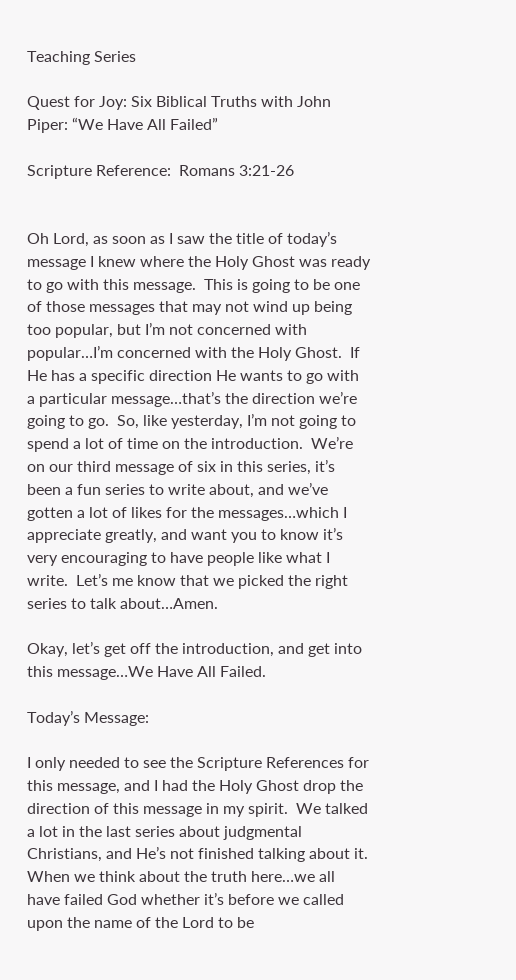Teaching Series

Quest for Joy: Six Biblical Truths with John Piper: “We Have All Failed”

Scripture Reference:  Romans 3:21-26


Oh Lord, as soon as I saw the title of today’s message I knew where the Holy Ghost was ready to go with this message.  This is going to be one of those messages that may not wind up being too popular, but I’m not concerned with popular…I’m concerned with the Holy Ghost.  If He has a specific direction He wants to go with a particular message…that’s the direction we’re going to go.  So, like yesterday, I’m not going to spend a lot of time on the introduction.  We’re on our third message of six in this series, it’s been a fun series to write about, and we’ve gotten a lot of likes for the messages…which I appreciate greatly, and want you to know it’s very encouraging to have people like what I write.  Let’s me know that we picked the right series to talk about…Amen.

Okay, let’s get off the introduction, and get into this message…We Have All Failed.

Today’s Message:

I only needed to see the Scripture References for this message, and I had the Holy Ghost drop the direction of this message in my spirit.  We talked a lot in the last series about judgmental Christians, and He’s not finished talking about it.  When we think about the truth here…we all have failed God whether it’s before we called upon the name of the Lord to be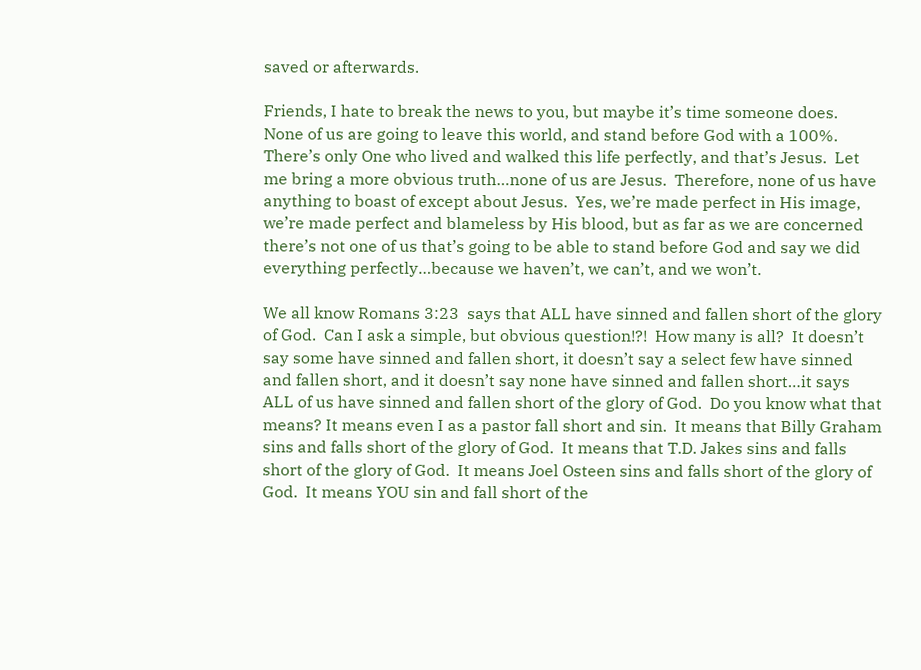saved or afterwards.

Friends, I hate to break the news to you, but maybe it’s time someone does.  None of us are going to leave this world, and stand before God with a 100%.  There’s only One who lived and walked this life perfectly, and that’s Jesus.  Let me bring a more obvious truth…none of us are Jesus.  Therefore, none of us have anything to boast of except about Jesus.  Yes, we’re made perfect in His image, we’re made perfect and blameless by His blood, but as far as we are concerned there’s not one of us that’s going to be able to stand before God and say we did everything perfectly…because we haven’t, we can’t, and we won’t.

We all know Romans 3:23  says that ALL have sinned and fallen short of the glory of God.  Can I ask a simple, but obvious question!?!  How many is all?  It doesn’t say some have sinned and fallen short, it doesn’t say a select few have sinned and fallen short, and it doesn’t say none have sinned and fallen short…it says ALL of us have sinned and fallen short of the glory of God.  Do you know what that means? It means even I as a pastor fall short and sin.  It means that Billy Graham sins and falls short of the glory of God.  It means that T.D. Jakes sins and falls short of the glory of God.  It means Joel Osteen sins and falls short of the glory of God.  It means YOU sin and fall short of the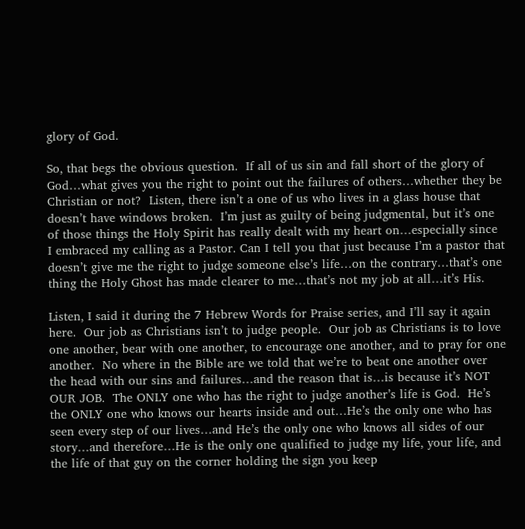glory of God.

So, that begs the obvious question.  If all of us sin and fall short of the glory of God…what gives you the right to point out the failures of others…whether they be Christian or not?  Listen, there isn’t a one of us who lives in a glass house that doesn’t have windows broken.  I’m just as guilty of being judgmental, but it’s one of those things the Holy Spirit has really dealt with my heart on…especially since I embraced my calling as a Pastor. Can I tell you that just because I’m a pastor that doesn’t give me the right to judge someone else’s life…on the contrary…that’s one thing the Holy Ghost has made clearer to me…that’s not my job at all…it’s His.

Listen, I said it during the 7 Hebrew Words for Praise series, and I’ll say it again here.  Our job as Christians isn’t to judge people.  Our job as Christians is to love one another, bear with one another, to encourage one another, and to pray for one another.  No where in the Bible are we told that we’re to beat one another over the head with our sins and failures…and the reason that is…is because it’s NOT OUR JOB.  The ONLY one who has the right to judge another’s life is God.  He’s the ONLY one who knows our hearts inside and out…He’s the only one who has seen every step of our lives…and He’s the only one who knows all sides of our story…and therefore…He is the only one qualified to judge my life, your life, and the life of that guy on the corner holding the sign you keep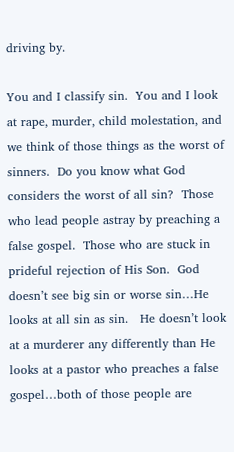driving by.

You and I classify sin.  You and I look at rape, murder, child molestation, and we think of those things as the worst of sinners.  Do you know what God considers the worst of all sin?  Those who lead people astray by preaching a false gospel.  Those who are stuck in prideful rejection of His Son.  God doesn’t see big sin or worse sin…He looks at all sin as sin.   He doesn’t look at a murderer any differently than He looks at a pastor who preaches a false gospel…both of those people are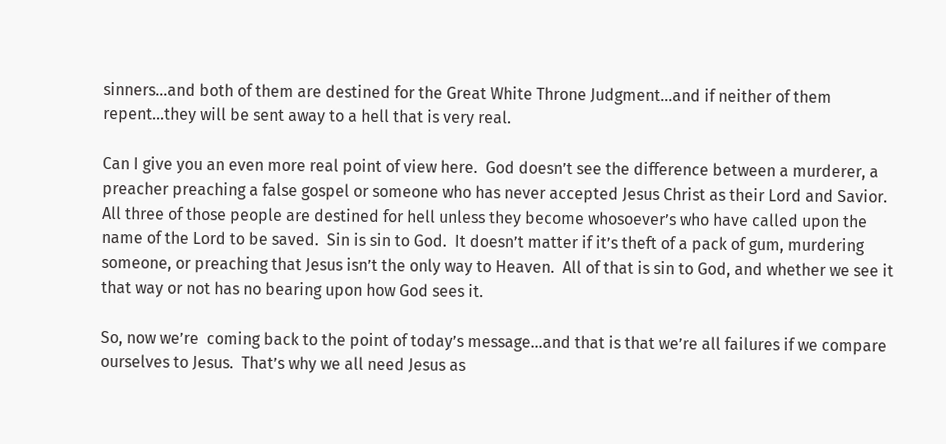sinners…and both of them are destined for the Great White Throne Judgment…and if neither of them repent…they will be sent away to a hell that is very real.

Can I give you an even more real point of view here.  God doesn’t see the difference between a murderer, a preacher preaching a false gospel or someone who has never accepted Jesus Christ as their Lord and Savior.  All three of those people are destined for hell unless they become whosoever’s who have called upon the name of the Lord to be saved.  Sin is sin to God.  It doesn’t matter if it’s theft of a pack of gum, murdering someone, or preaching that Jesus isn’t the only way to Heaven.  All of that is sin to God, and whether we see it that way or not has no bearing upon how God sees it.

So, now we’re  coming back to the point of today’s message…and that is that we’re all failures if we compare ourselves to Jesus.  That’s why we all need Jesus as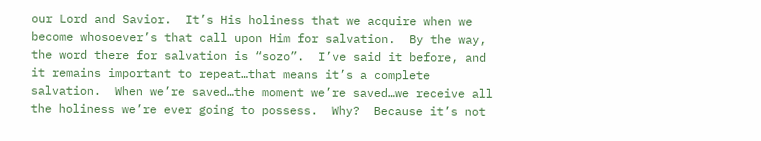our Lord and Savior.  It’s His holiness that we acquire when we become whosoever’s that call upon Him for salvation.  By the way, the word there for salvation is “sozo”.  I’ve said it before, and it remains important to repeat…that means it’s a complete salvation.  When we’re saved…the moment we’re saved…we receive all the holiness we’re ever going to possess.  Why?  Because it’s not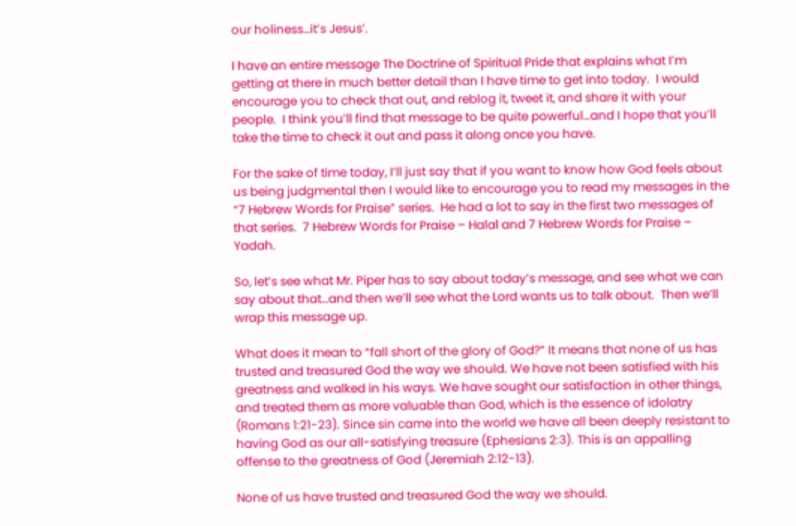our holiness…it’s Jesus’.

I have an entire message The Doctrine of Spiritual Pride that explains what I’m getting at there in much better detail than I have time to get into today.  I would encourage you to check that out, and reblog it, tweet it, and share it with your people.  I think you’ll find that message to be quite powerful…and I hope that you’ll take the time to check it out and pass it along once you have.

For the sake of time today, I’ll just say that if you want to know how God feels about us being judgmental then I would like to encourage you to read my messages in the “7 Hebrew Words for Praise” series.  He had a lot to say in the first two messages of that series.  7 Hebrew Words for Praise – Halal and 7 Hebrew Words for Praise – Yadah.

So, let’s see what Mr. Piper has to say about today’s message, and see what we can say about that…and then we’ll see what the Lord wants us to talk about.  Then we’ll wrap this message up.

What does it mean to “fall short of the glory of God?” It means that none of us has trusted and treasured God the way we should. We have not been satisfied with his greatness and walked in his ways. We have sought our satisfaction in other things, and treated them as more valuable than God, which is the essence of idolatry (Romans 1:21-23). Since sin came into the world we have all been deeply resistant to having God as our all-satisfying treasure (Ephesians 2:3). This is an appalling offense to the greatness of God (Jeremiah 2:12-13).

None of us have trusted and treasured God the way we should.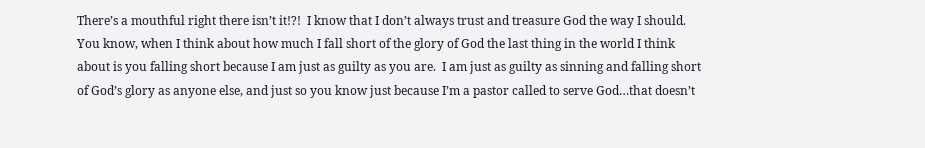There’s a mouthful right there isn’t it!?!  I know that I don’t always trust and treasure God the way I should.  You know, when I think about how much I fall short of the glory of God the last thing in the world I think about is you falling short because I am just as guilty as you are.  I am just as guilty as sinning and falling short of God’s glory as anyone else, and just so you know just because I’m a pastor called to serve God…that doesn’t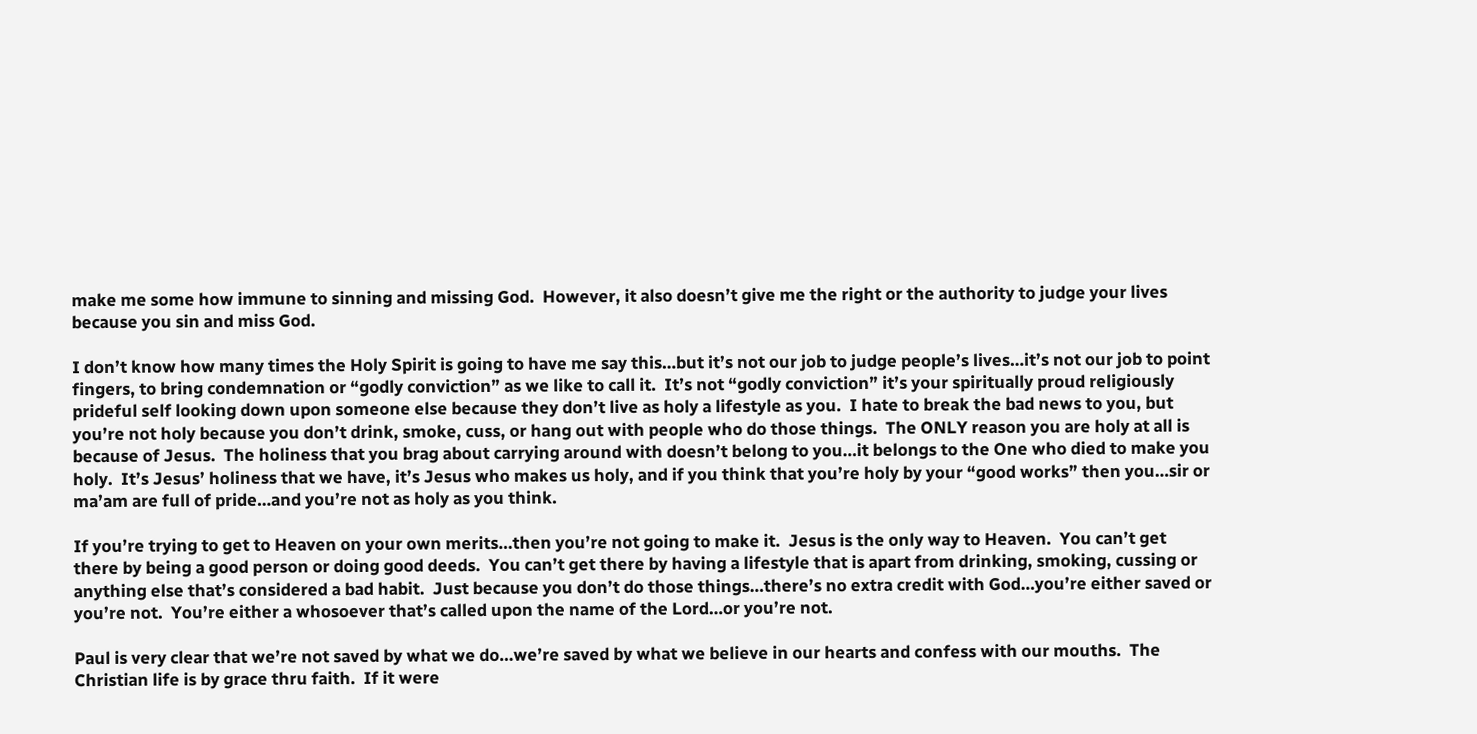make me some how immune to sinning and missing God.  However, it also doesn’t give me the right or the authority to judge your lives because you sin and miss God.

I don’t know how many times the Holy Spirit is going to have me say this…but it’s not our job to judge people’s lives…it’s not our job to point fingers, to bring condemnation or “godly conviction” as we like to call it.  It’s not “godly conviction” it’s your spiritually proud religiously prideful self looking down upon someone else because they don’t live as holy a lifestyle as you.  I hate to break the bad news to you, but you’re not holy because you don’t drink, smoke, cuss, or hang out with people who do those things.  The ONLY reason you are holy at all is because of Jesus.  The holiness that you brag about carrying around with doesn’t belong to you…it belongs to the One who died to make you holy.  It’s Jesus’ holiness that we have, it’s Jesus who makes us holy, and if you think that you’re holy by your “good works” then you…sir or ma’am are full of pride…and you’re not as holy as you think.

If you’re trying to get to Heaven on your own merits…then you’re not going to make it.  Jesus is the only way to Heaven.  You can’t get there by being a good person or doing good deeds.  You can’t get there by having a lifestyle that is apart from drinking, smoking, cussing or anything else that’s considered a bad habit.  Just because you don’t do those things…there’s no extra credit with God…you’re either saved or you’re not.  You’re either a whosoever that’s called upon the name of the Lord…or you’re not.

Paul is very clear that we’re not saved by what we do…we’re saved by what we believe in our hearts and confess with our mouths.  The Christian life is by grace thru faith.  If it were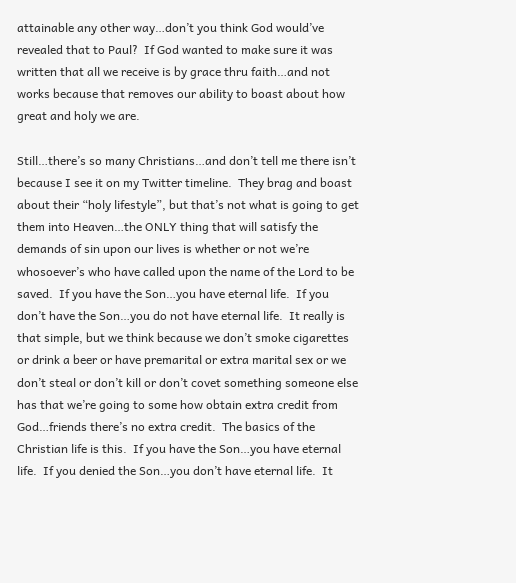attainable any other way…don’t you think God would’ve revealed that to Paul?  If God wanted to make sure it was written that all we receive is by grace thru faith…and not works because that removes our ability to boast about how great and holy we are.

Still…there’s so many Christians…and don’t tell me there isn’t because I see it on my Twitter timeline.  They brag and boast about their “holy lifestyle”, but that’s not what is going to get them into Heaven…the ONLY thing that will satisfy the demands of sin upon our lives is whether or not we’re whosoever’s who have called upon the name of the Lord to be saved.  If you have the Son…you have eternal life.  If you don’t have the Son…you do not have eternal life.  It really is that simple, but we think because we don’t smoke cigarettes or drink a beer or have premarital or extra marital sex or we don’t steal or don’t kill or don’t covet something someone else has that we’re going to some how obtain extra credit from God…friends there’s no extra credit.  The basics of the Christian life is this.  If you have the Son…you have eternal life.  If you denied the Son…you don’t have eternal life.  It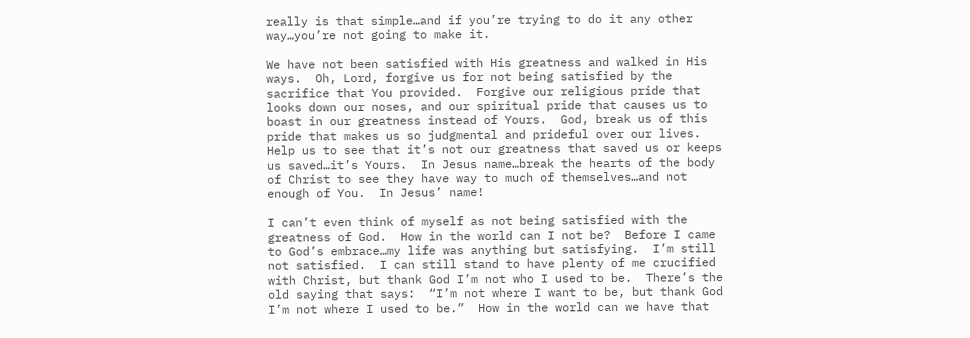really is that simple…and if you’re trying to do it any other way…you’re not going to make it.

We have not been satisfied with His greatness and walked in His ways.  Oh, Lord, forgive us for not being satisfied by the sacrifice that You provided.  Forgive our religious pride that looks down our noses, and our spiritual pride that causes us to boast in our greatness instead of Yours.  God, break us of this pride that makes us so judgmental and prideful over our lives.  Help us to see that it’s not our greatness that saved us or keeps us saved…it’s Yours.  In Jesus name…break the hearts of the body of Christ to see they have way to much of themselves…and not enough of You.  In Jesus’ name!

I can’t even think of myself as not being satisfied with the greatness of God.  How in the world can I not be?  Before I came to God’s embrace…my life was anything but satisfying.  I’m still not satisfied.  I can still stand to have plenty of me crucified with Christ, but thank God I’m not who I used to be.  There’s the old saying that says:  “I’m not where I want to be, but thank God I’m not where I used to be.”  How in the world can we have that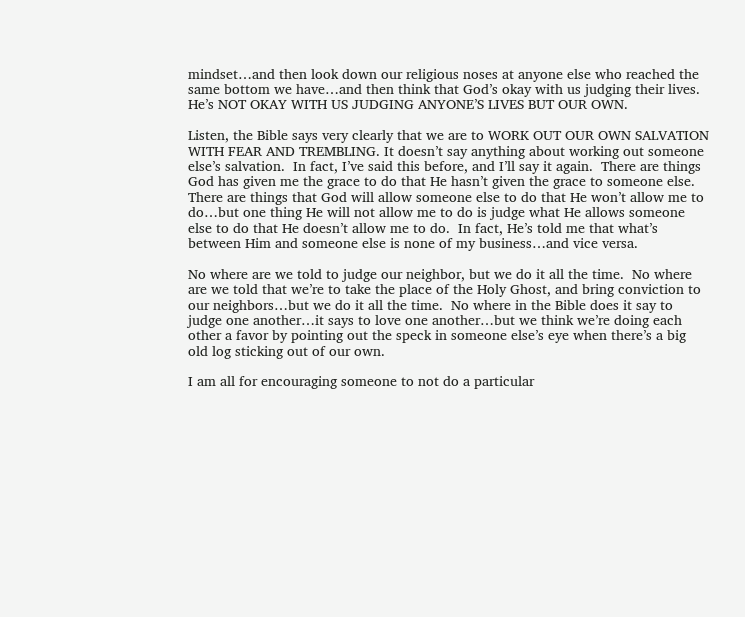mindset…and then look down our religious noses at anyone else who reached the same bottom we have…and then think that God’s okay with us judging their lives.  He’s NOT OKAY WITH US JUDGING ANYONE’S LIVES BUT OUR OWN.

Listen, the Bible says very clearly that we are to WORK OUT OUR OWN SALVATION WITH FEAR AND TREMBLING. It doesn’t say anything about working out someone else’s salvation.  In fact, I’ve said this before, and I’ll say it again.  There are things God has given me the grace to do that He hasn’t given the grace to someone else.  There are things that God will allow someone else to do that He won’t allow me to do…but one thing He will not allow me to do is judge what He allows someone else to do that He doesn’t allow me to do.  In fact, He’s told me that what’s between Him and someone else is none of my business…and vice versa.

No where are we told to judge our neighbor, but we do it all the time.  No where are we told that we’re to take the place of the Holy Ghost, and bring conviction to our neighbors…but we do it all the time.  No where in the Bible does it say to judge one another…it says to love one another…but we think we’re doing each other a favor by pointing out the speck in someone else’s eye when there’s a big old log sticking out of our own.

I am all for encouraging someone to not do a particular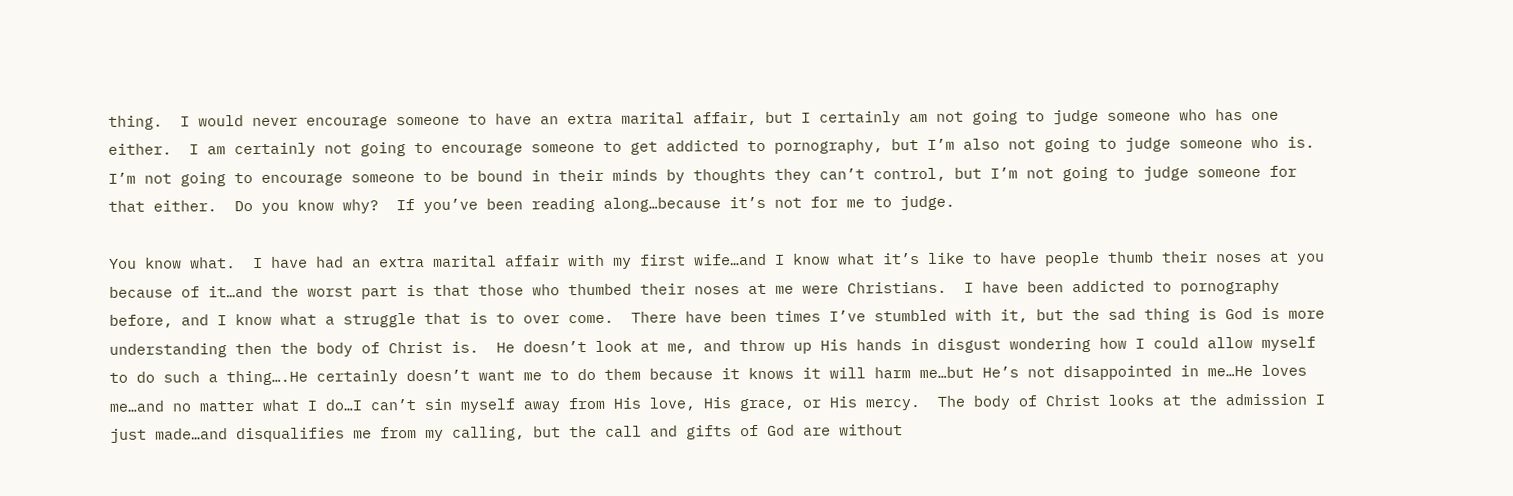thing.  I would never encourage someone to have an extra marital affair, but I certainly am not going to judge someone who has one either.  I am certainly not going to encourage someone to get addicted to pornography, but I’m also not going to judge someone who is.  I’m not going to encourage someone to be bound in their minds by thoughts they can’t control, but I’m not going to judge someone for that either.  Do you know why?  If you’ve been reading along…because it’s not for me to judge.

You know what.  I have had an extra marital affair with my first wife…and I know what it’s like to have people thumb their noses at you because of it…and the worst part is that those who thumbed their noses at me were Christians.  I have been addicted to pornography before, and I know what a struggle that is to over come.  There have been times I’ve stumbled with it, but the sad thing is God is more understanding then the body of Christ is.  He doesn’t look at me, and throw up His hands in disgust wondering how I could allow myself to do such a thing….He certainly doesn’t want me to do them because it knows it will harm me…but He’s not disappointed in me…He loves me…and no matter what I do…I can’t sin myself away from His love, His grace, or His mercy.  The body of Christ looks at the admission I just made…and disqualifies me from my calling, but the call and gifts of God are without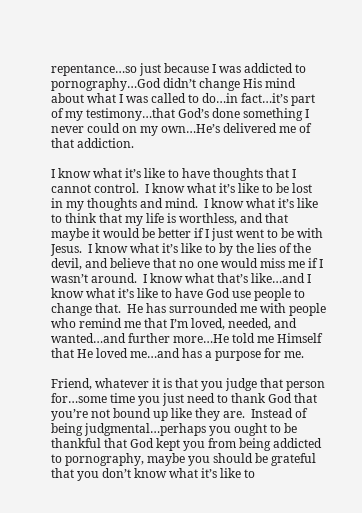repentance…so just because I was addicted to pornography…God didn’t change His mind about what I was called to do…in fact…it’s part of my testimony…that God’s done something I never could on my own…He’s delivered me of that addiction.

I know what it’s like to have thoughts that I cannot control.  I know what it’s like to be lost in my thoughts and mind.  I know what it’s like to think that my life is worthless, and that maybe it would be better if I just went to be with Jesus.  I know what it’s like to by the lies of the devil, and believe that no one would miss me if I wasn’t around.  I know what that’s like…and I know what it’s like to have God use people to change that.  He has surrounded me with people who remind me that I’m loved, needed, and wanted…and further more…He told me Himself that He loved me…and has a purpose for me.

Friend, whatever it is that you judge that person for…some time you just need to thank God that you’re not bound up like they are.  Instead of being judgmental…perhaps you ought to be thankful that God kept you from being addicted to pornography, maybe you should be grateful that you don’t know what it’s like to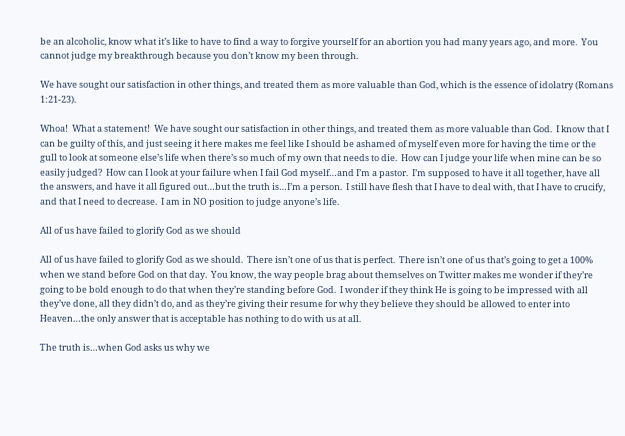be an alcoholic, know what it’s like to have to find a way to forgive yourself for an abortion you had many years ago, and more.  You cannot judge my breakthrough because you don’t know my been through.

We have sought our satisfaction in other things, and treated them as more valuable than God, which is the essence of idolatry (Romans 1:21-23).

Whoa!  What a statement!  We have sought our satisfaction in other things, and treated them as more valuable than God.  I know that I can be guilty of this, and just seeing it here makes me feel like I should be ashamed of myself even more for having the time or the gull to look at someone else’s life when there’s so much of my own that needs to die.  How can I judge your life when mine can be so easily judged?  How can I look at your failure when I fail God myself…and I’m a pastor.  I’m supposed to have it all together, have all the answers, and have it all figured out…but the truth is…I’m a person.  I still have flesh that I have to deal with, that I have to crucify, and that I need to decrease.  I am in NO position to judge anyone’s life.

All of us have failed to glorify God as we should

All of us have failed to glorify God as we should.  There isn’t one of us that is perfect.  There isn’t one of us that’s going to get a 100% when we stand before God on that day.  You know, the way people brag about themselves on Twitter makes me wonder if they’re going to be bold enough to do that when they’re standing before God.  I wonder if they think He is going to be impressed with all they’ve done, all they didn’t do, and as they’re giving their resume for why they believe they should be allowed to enter into Heaven…the only answer that is acceptable has nothing to do with us at all.

The truth is…when God asks us why we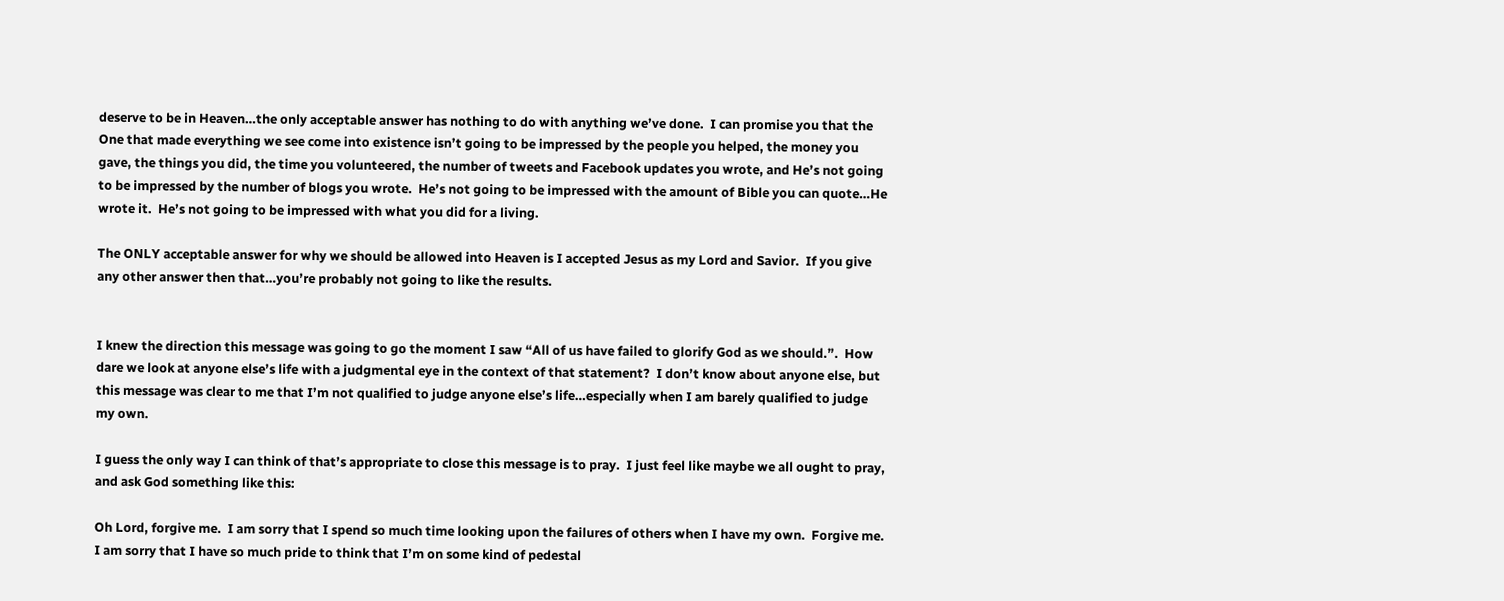deserve to be in Heaven…the only acceptable answer has nothing to do with anything we’ve done.  I can promise you that the One that made everything we see come into existence isn’t going to be impressed by the people you helped, the money you gave, the things you did, the time you volunteered, the number of tweets and Facebook updates you wrote, and He’s not going to be impressed by the number of blogs you wrote.  He’s not going to be impressed with the amount of Bible you can quote…He wrote it.  He’s not going to be impressed with what you did for a living.

The ONLY acceptable answer for why we should be allowed into Heaven is I accepted Jesus as my Lord and Savior.  If you give any other answer then that…you’re probably not going to like the results.


I knew the direction this message was going to go the moment I saw “All of us have failed to glorify God as we should.”.  How dare we look at anyone else’s life with a judgmental eye in the context of that statement?  I don’t know about anyone else, but this message was clear to me that I’m not qualified to judge anyone else’s life…especially when I am barely qualified to judge my own.

I guess the only way I can think of that’s appropriate to close this message is to pray.  I just feel like maybe we all ought to pray, and ask God something like this:

Oh Lord, forgive me.  I am sorry that I spend so much time looking upon the failures of others when I have my own.  Forgive me.  I am sorry that I have so much pride to think that I’m on some kind of pedestal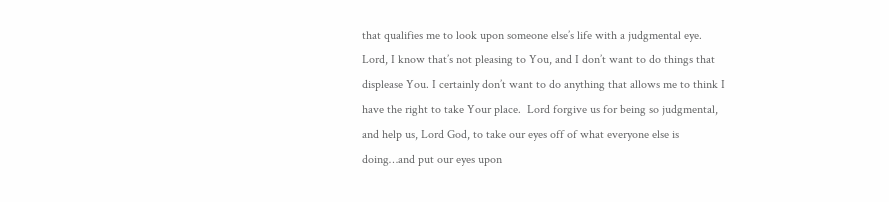that qualifies me to look upon someone else’s life with a judgmental eye.  Lord, I know that’s not pleasing to You, and I don’t want to do things that displease You. I certainly don’t want to do anything that allows me to think I have the right to take Your place.  Lord forgive us for being so judgmental, and help us, Lord God, to take our eyes off of what everyone else is doing…and put our eyes upon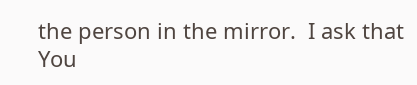the person in the mirror.  I ask that You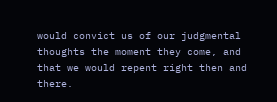would convict us of our judgmental thoughts the moment they come, and that we would repent right then and there.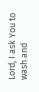Lord, I ask You to wash and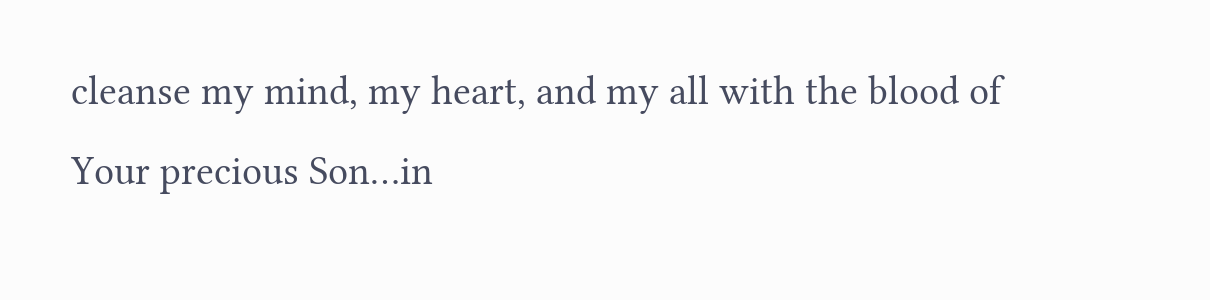cleanse my mind, my heart, and my all with the blood of Your precious Son…in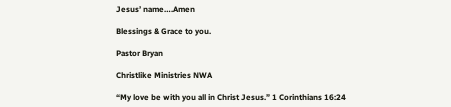Jesus’ name….Amen

Blessings & Grace to you.

Pastor Bryan

Christlike Ministries NWA

“My love be with you all in Christ Jesus.” 1 Corinthians 16:24